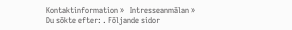Kontaktinformation »   Intresseanmälan »
Du sökte efter: . Följande sidor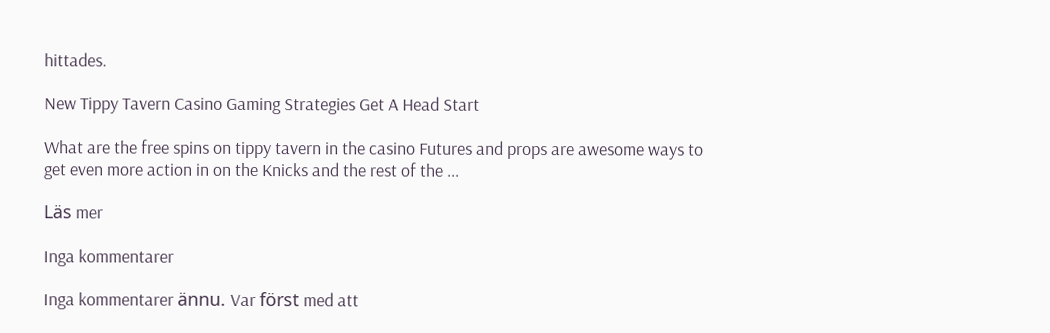hittades.

New Tippy Tavern Casino Gaming Strategies Get A Head Start

What are the free spins on tippy tavern in the casino Futures and props are awesome ways to get even more action in on the Knicks and the rest of the ...

Läs mer

Inga kommentarer

Inga kommentarer ännu. Var först med att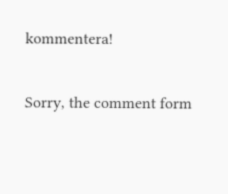kommentera!

Sorry, the comment form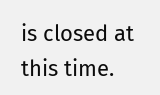is closed at this time.